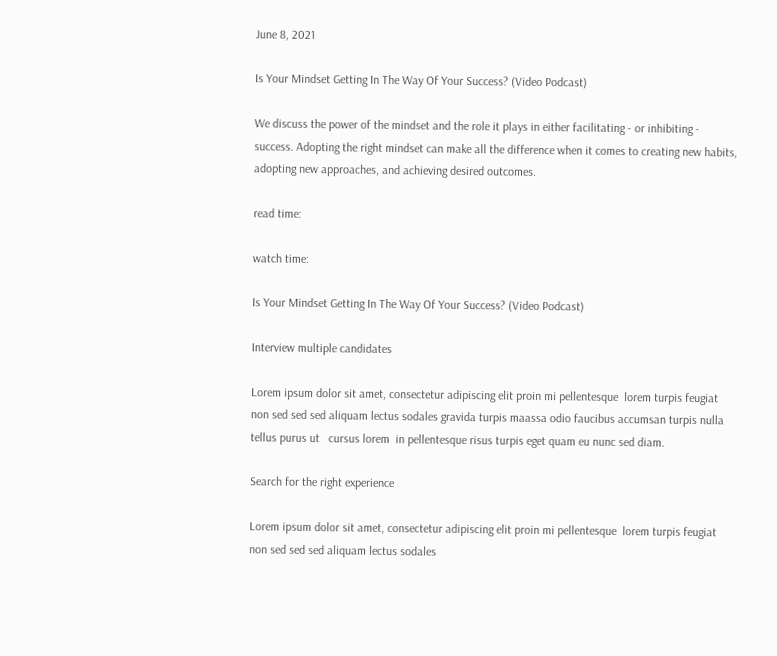June 8, 2021

Is Your Mindset Getting In The Way Of Your Success? (Video Podcast)

We discuss the power of the mindset and the role it plays in either facilitating - or inhibiting - success. Adopting the right mindset can make all the difference when it comes to creating new habits, adopting new approaches, and achieving desired outcomes.

read time:

watch time:

Is Your Mindset Getting In The Way Of Your Success? (Video Podcast)

Interview multiple candidates

Lorem ipsum dolor sit amet, consectetur adipiscing elit proin mi pellentesque  lorem turpis feugiat non sed sed sed aliquam lectus sodales gravida turpis maassa odio faucibus accumsan turpis nulla tellus purus ut   cursus lorem  in pellentesque risus turpis eget quam eu nunc sed diam.

Search for the right experience

Lorem ipsum dolor sit amet, consectetur adipiscing elit proin mi pellentesque  lorem turpis feugiat non sed sed sed aliquam lectus sodales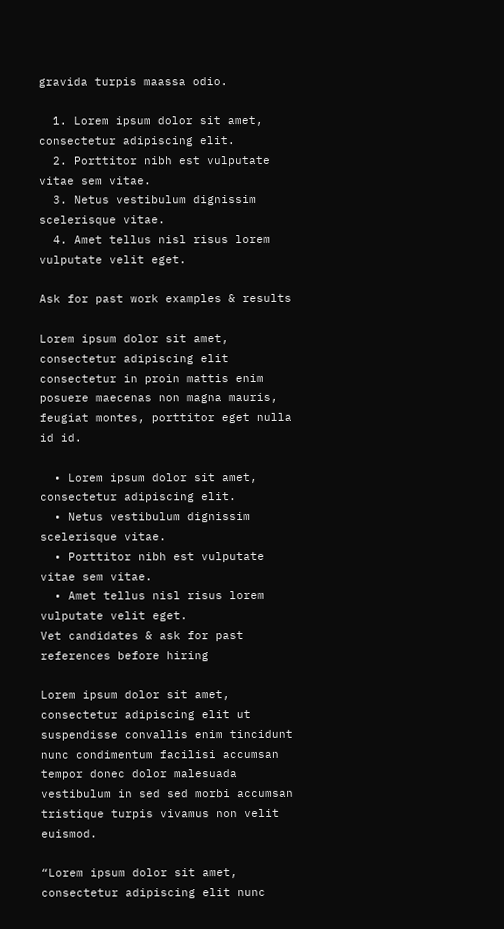gravida turpis maassa odio.

  1. Lorem ipsum dolor sit amet, consectetur adipiscing elit.
  2. Porttitor nibh est vulputate vitae sem vitae.
  3. Netus vestibulum dignissim scelerisque vitae.
  4. Amet tellus nisl risus lorem vulputate velit eget.

Ask for past work examples & results

Lorem ipsum dolor sit amet, consectetur adipiscing elit consectetur in proin mattis enim posuere maecenas non magna mauris, feugiat montes, porttitor eget nulla id id.

  • Lorem ipsum dolor sit amet, consectetur adipiscing elit.
  • Netus vestibulum dignissim scelerisque vitae.
  • Porttitor nibh est vulputate vitae sem vitae.
  • Amet tellus nisl risus lorem vulputate velit eget.
Vet candidates & ask for past references before hiring

Lorem ipsum dolor sit amet, consectetur adipiscing elit ut suspendisse convallis enim tincidunt nunc condimentum facilisi accumsan tempor donec dolor malesuada vestibulum in sed sed morbi accumsan tristique turpis vivamus non velit euismod.

“Lorem ipsum dolor sit amet, consectetur adipiscing elit nunc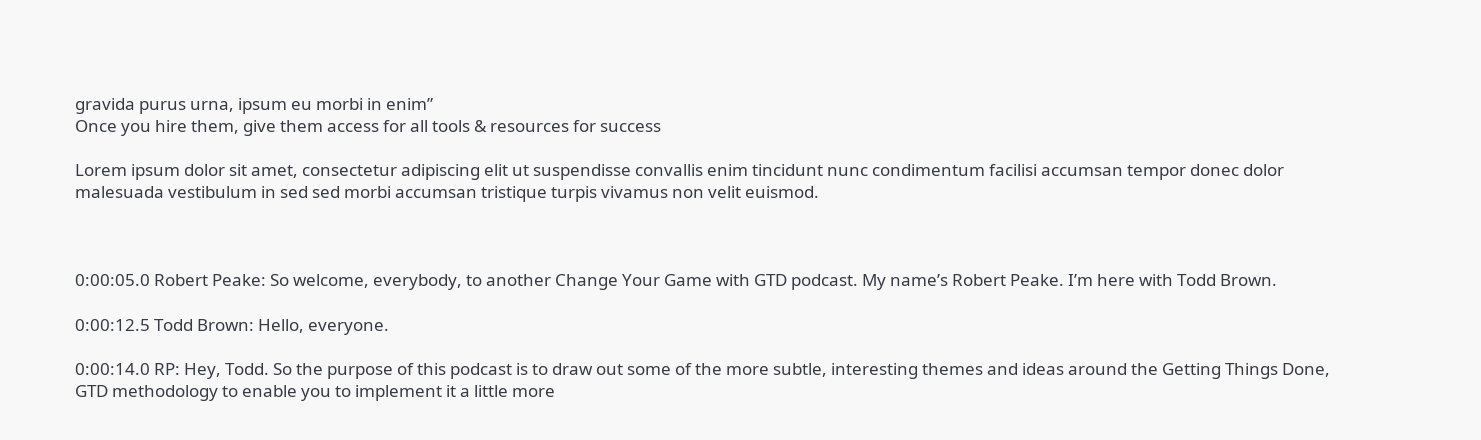gravida purus urna, ipsum eu morbi in enim”
Once you hire them, give them access for all tools & resources for success

Lorem ipsum dolor sit amet, consectetur adipiscing elit ut suspendisse convallis enim tincidunt nunc condimentum facilisi accumsan tempor donec dolor malesuada vestibulum in sed sed morbi accumsan tristique turpis vivamus non velit euismod.



0:00:05.0 Robert Peake: So welcome, everybody, to another Change Your Game with GTD podcast. My name’s Robert Peake. I’m here with Todd Brown.

0:00:12.5 Todd Brown: Hello, everyone.

0:00:14.0 RP: Hey, Todd. So the purpose of this podcast is to draw out some of the more subtle, interesting themes and ideas around the Getting Things Done, GTD methodology to enable you to implement it a little more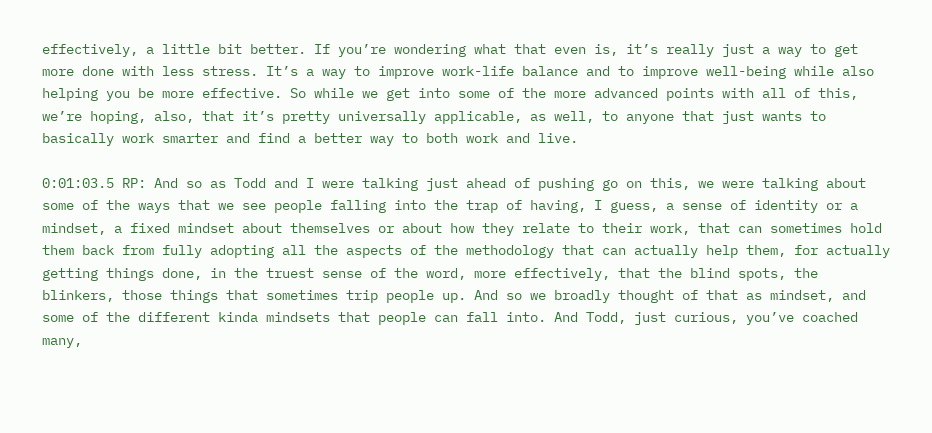effectively, a little bit better. If you’re wondering what that even is, it’s really just a way to get more done with less stress. It’s a way to improve work-life balance and to improve well-being while also helping you be more effective. So while we get into some of the more advanced points with all of this, we’re hoping, also, that it’s pretty universally applicable, as well, to anyone that just wants to basically work smarter and find a better way to both work and live.

0:01:03.5 RP: And so as Todd and I were talking just ahead of pushing go on this, we were talking about some of the ways that we see people falling into the trap of having, I guess, a sense of identity or a mindset, a fixed mindset about themselves or about how they relate to their work, that can sometimes hold them back from fully adopting all the aspects of the methodology that can actually help them, for actually getting things done, in the truest sense of the word, more effectively, that the blind spots, the blinkers, those things that sometimes trip people up. And so we broadly thought of that as mindset, and some of the different kinda mindsets that people can fall into. And Todd, just curious, you’ve coached many,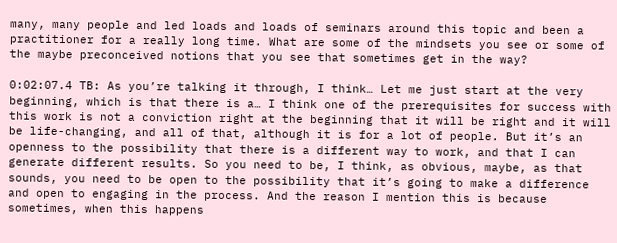many, many people and led loads and loads of seminars around this topic and been a practitioner for a really long time. What are some of the mindsets you see or some of the maybe preconceived notions that you see that sometimes get in the way?

0:02:07.4 TB: As you’re talking it through, I think… Let me just start at the very beginning, which is that there is a… I think one of the prerequisites for success with this work is not a conviction right at the beginning that it will be right and it will be life-changing, and all of that, although it is for a lot of people. But it’s an openness to the possibility that there is a different way to work, and that I can generate different results. So you need to be, I think, as obvious, maybe, as that sounds, you need to be open to the possibility that it’s going to make a difference and open to engaging in the process. And the reason I mention this is because sometimes, when this happens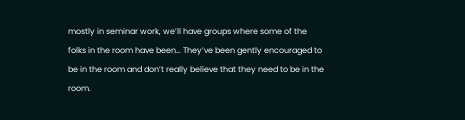mostly in seminar work, we’ll have groups where some of the folks in the room have been… They’ve been gently encouraged to be in the room and don’t really believe that they need to be in the room.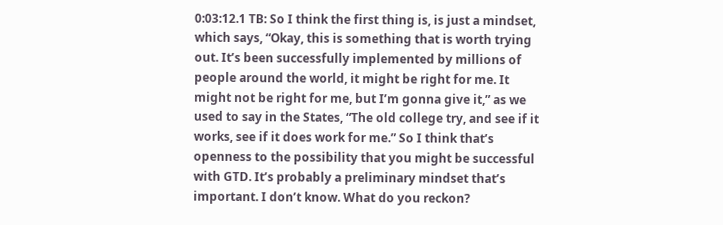0:03:12.1 TB: So I think the first thing is, is just a mindset, which says, “Okay, this is something that is worth trying out. It’s been successfully implemented by millions of people around the world, it might be right for me. It might not be right for me, but I’m gonna give it,” as we used to say in the States, “The old college try, and see if it works, see if it does work for me.” So I think that’s openness to the possibility that you might be successful with GTD. It’s probably a preliminary mindset that’s important. I don’t know. What do you reckon?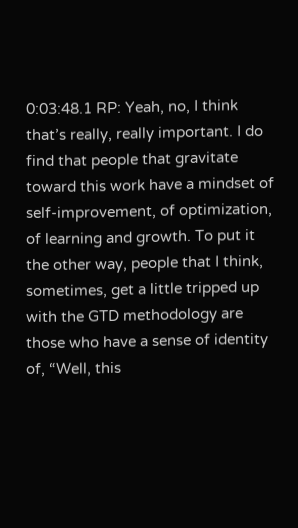0:03:48.1 RP: Yeah, no, I think that’s really, really important. I do find that people that gravitate toward this work have a mindset of self-improvement, of optimization, of learning and growth. To put it the other way, people that I think, sometimes, get a little tripped up with the GTD methodology are those who have a sense of identity of, “Well, this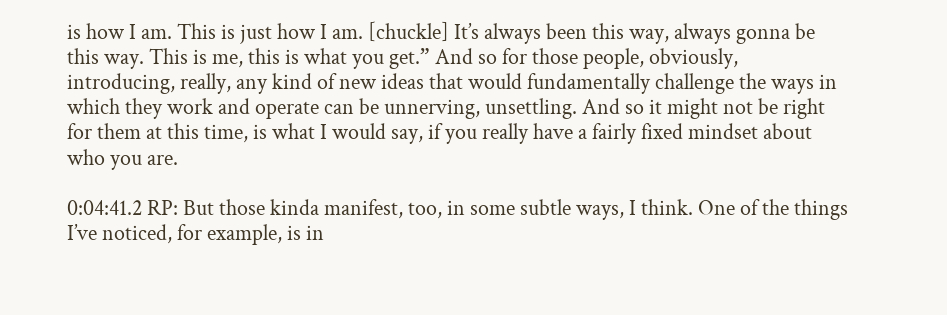is how I am. This is just how I am. [chuckle] It’s always been this way, always gonna be this way. This is me, this is what you get.” And so for those people, obviously, introducing, really, any kind of new ideas that would fundamentally challenge the ways in which they work and operate can be unnerving, unsettling. And so it might not be right for them at this time, is what I would say, if you really have a fairly fixed mindset about who you are.

0:04:41.2 RP: But those kinda manifest, too, in some subtle ways, I think. One of the things I’ve noticed, for example, is in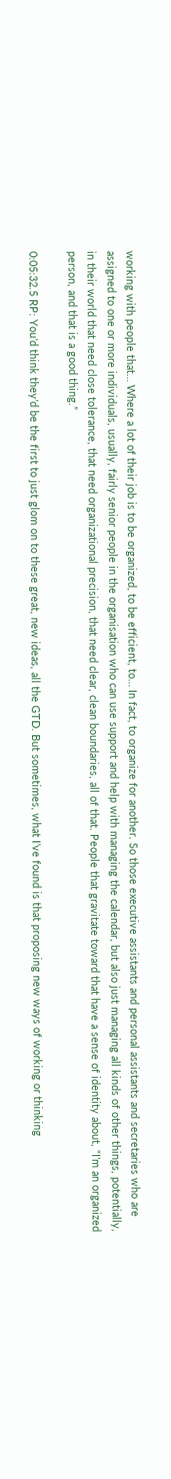working with people that… Where a lot of their job is to be organized, to be efficient, to… In fact, to organize for another. So those executive assistants and personal assistants and secretaries who are assigned to one or more individuals, usually, fairly senior people in the organisation who can use support and help with managing the calendar, but also just managing all kinds of other things, potentially, in their world that need close tolerance, that need organizational precision, that need clear, clean boundaries, all of that. People that gravitate toward that have a sense of identity about, “I’m an organized person, and that is a good thing.”

0:05:32.5 RP: You’d think they’d be the first to just glom on to these great, new ideas, all the GTD. But sometimes, what I’ve found is that proposing new ways of working or thinking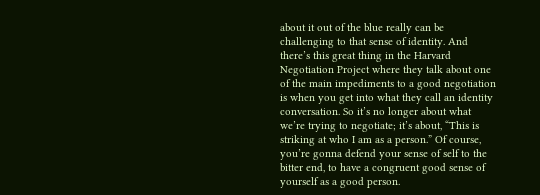about it out of the blue really can be challenging to that sense of identity. And there’s this great thing in the Harvard Negotiation Project where they talk about one of the main impediments to a good negotiation is when you get into what they call an identity conversation. So it’s no longer about what we’re trying to negotiate; it’s about, “This is striking at who I am as a person.” Of course, you’re gonna defend your sense of self to the bitter end, to have a congruent good sense of yourself as a good person.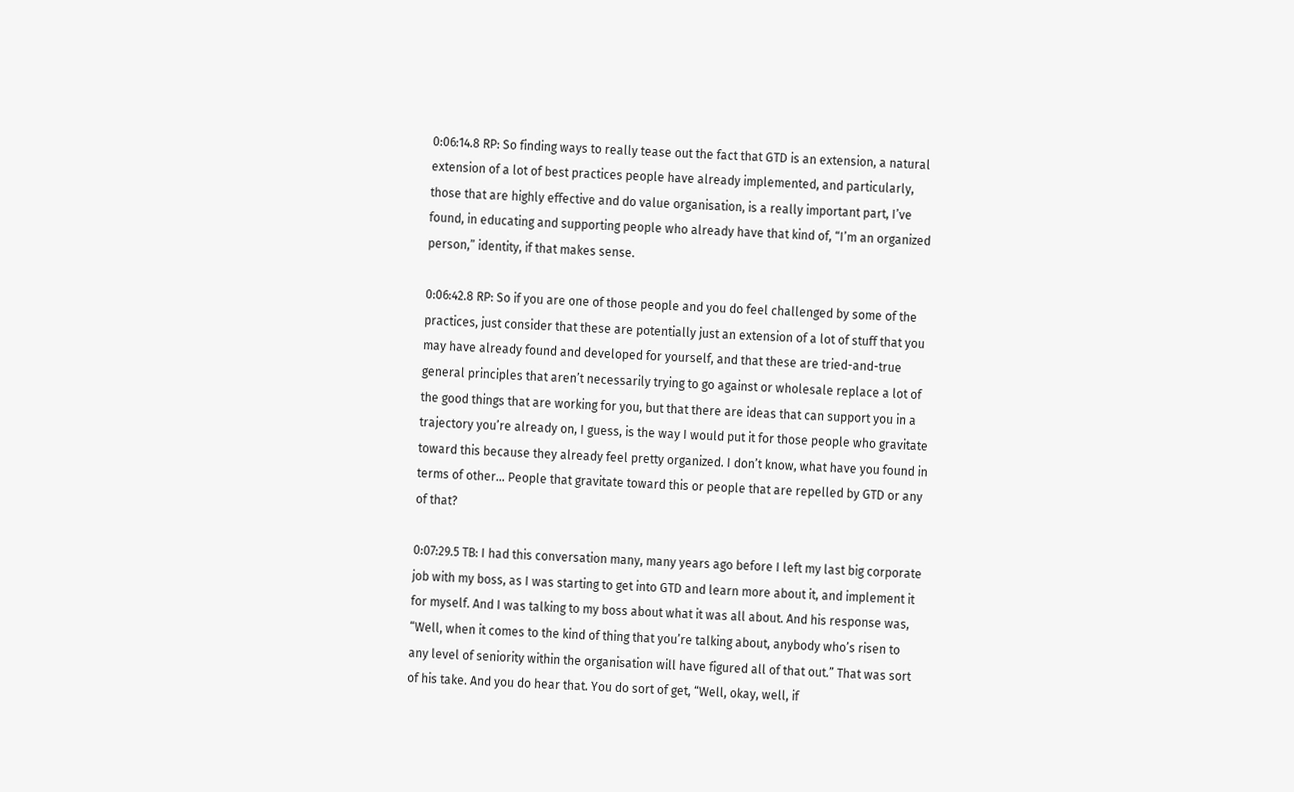0:06:14.8 RP: So finding ways to really tease out the fact that GTD is an extension, a natural extension of a lot of best practices people have already implemented, and particularly, those that are highly effective and do value organisation, is a really important part, I’ve found, in educating and supporting people who already have that kind of, “I’m an organized person,” identity, if that makes sense.

0:06:42.8 RP: So if you are one of those people and you do feel challenged by some of the practices, just consider that these are potentially just an extension of a lot of stuff that you may have already found and developed for yourself, and that these are tried-and-true general principles that aren’t necessarily trying to go against or wholesale replace a lot of the good things that are working for you, but that there are ideas that can support you in a trajectory you’re already on, I guess, is the way I would put it for those people who gravitate toward this because they already feel pretty organized. I don’t know, what have you found in terms of other… People that gravitate toward this or people that are repelled by GTD or any of that?

0:07:29.5 TB: I had this conversation many, many years ago before I left my last big corporate job with my boss, as I was starting to get into GTD and learn more about it, and implement it for myself. And I was talking to my boss about what it was all about. And his response was, “Well, when it comes to the kind of thing that you’re talking about, anybody who’s risen to any level of seniority within the organisation will have figured all of that out.” That was sort of his take. And you do hear that. You do sort of get, “Well, okay, well, if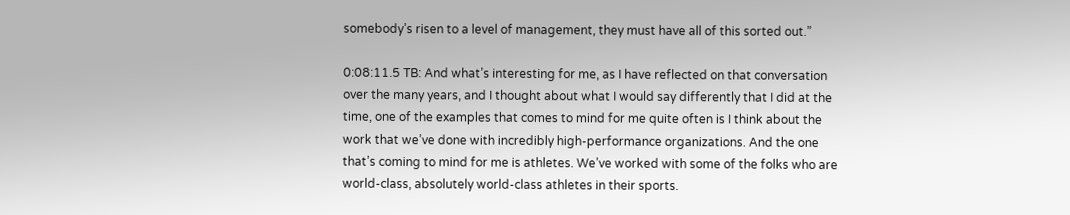somebody’s risen to a level of management, they must have all of this sorted out.”

0:08:11.5 TB: And what’s interesting for me, as I have reflected on that conversation over the many years, and I thought about what I would say differently that I did at the time, one of the examples that comes to mind for me quite often is I think about the work that we’ve done with incredibly high-performance organizations. And the one that’s coming to mind for me is athletes. We’ve worked with some of the folks who are world-class, absolutely world-class athletes in their sports.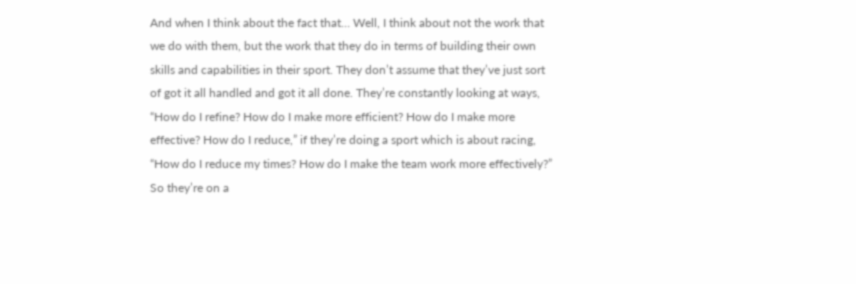And when I think about the fact that… Well, I think about not the work that we do with them, but the work that they do in terms of building their own skills and capabilities in their sport. They don’t assume that they’ve just sort of got it all handled and got it all done. They’re constantly looking at ways, “How do I refine? How do I make more efficient? How do I make more effective? How do I reduce,” if they’re doing a sport which is about racing, “How do I reduce my times? How do I make the team work more effectively?” So they’re on a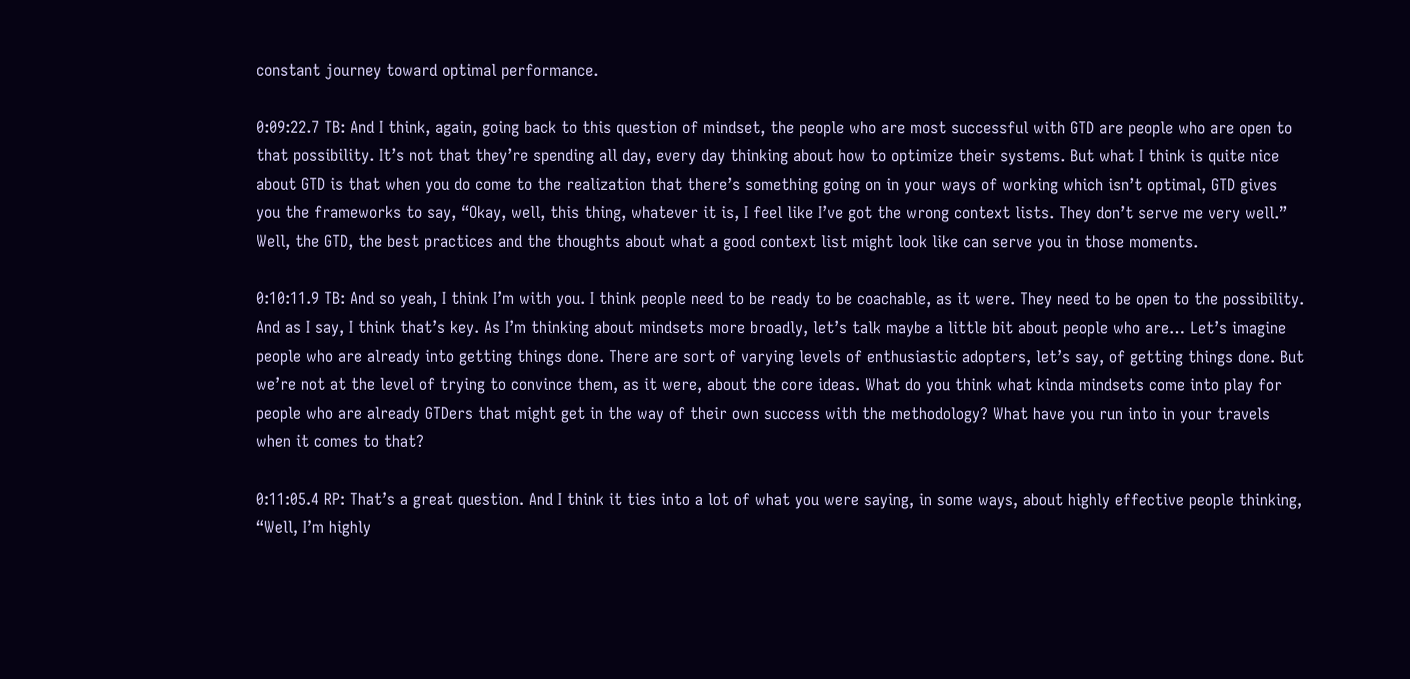constant journey toward optimal performance.

0:09:22.7 TB: And I think, again, going back to this question of mindset, the people who are most successful with GTD are people who are open to that possibility. It’s not that they’re spending all day, every day thinking about how to optimize their systems. But what I think is quite nice about GTD is that when you do come to the realization that there’s something going on in your ways of working which isn’t optimal, GTD gives you the frameworks to say, “Okay, well, this thing, whatever it is, I feel like I’ve got the wrong context lists. They don’t serve me very well.” Well, the GTD, the best practices and the thoughts about what a good context list might look like can serve you in those moments.

0:10:11.9 TB: And so yeah, I think I’m with you. I think people need to be ready to be coachable, as it were. They need to be open to the possibility. And as I say, I think that’s key. As I’m thinking about mindsets more broadly, let’s talk maybe a little bit about people who are… Let’s imagine people who are already into getting things done. There are sort of varying levels of enthusiastic adopters, let’s say, of getting things done. But we’re not at the level of trying to convince them, as it were, about the core ideas. What do you think what kinda mindsets come into play for people who are already GTDers that might get in the way of their own success with the methodology? What have you run into in your travels when it comes to that?

0:11:05.4 RP: That’s a great question. And I think it ties into a lot of what you were saying, in some ways, about highly effective people thinking, “Well, I’m highly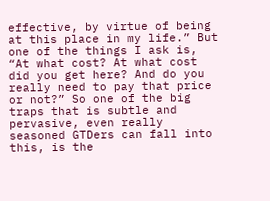effective, by virtue of being at this place in my life.” But one of the things I ask is, “At what cost? At what cost did you get here? And do you really need to pay that price or not?” So one of the big traps that is subtle and pervasive, even really seasoned GTDers can fall into this, is the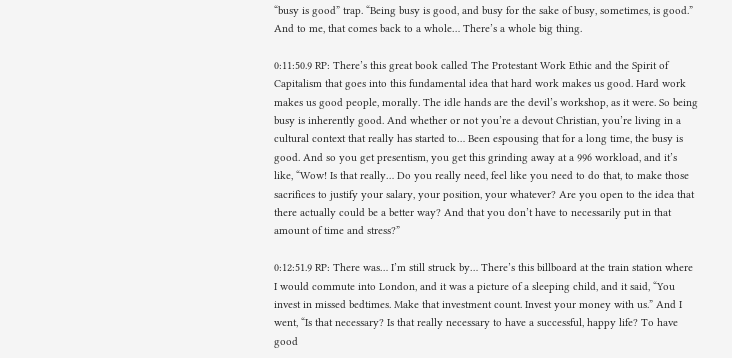“busy is good” trap. “Being busy is good, and busy for the sake of busy, sometimes, is good.” And to me, that comes back to a whole… There’s a whole big thing.

0:11:50.9 RP: There’s this great book called The Protestant Work Ethic and the Spirit of Capitalism that goes into this fundamental idea that hard work makes us good. Hard work makes us good people, morally. The idle hands are the devil’s workshop, as it were. So being busy is inherently good. And whether or not you’re a devout Christian, you’re living in a cultural context that really has started to… Been espousing that for a long time, the busy is good. And so you get presentism, you get this grinding away at a 996 workload, and it’s like, “Wow! Is that really… Do you really need, feel like you need to do that, to make those sacrifices to justify your salary, your position, your whatever? Are you open to the idea that there actually could be a better way? And that you don’t have to necessarily put in that amount of time and stress?”

0:12:51.9 RP: There was… I’m still struck by… There’s this billboard at the train station where I would commute into London, and it was a picture of a sleeping child, and it said, “You invest in missed bedtimes. Make that investment count. Invest your money with us.” And I went, “Is that necessary? Is that really necessary to have a successful, happy life? To have good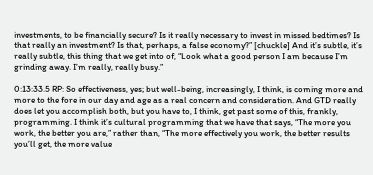investments, to be financially secure? Is it really necessary to invest in missed bedtimes? Is that really an investment? Is that, perhaps, a false economy?” [chuckle] And it’s subtle, it’s really subtle, this thing that we get into of, “Look what a good person I am because I’m grinding away. I’m really, really busy.”

0:13:33.5 RP: So effectiveness, yes; but well-being, increasingly, I think, is coming more and more to the fore in our day and age as a real concern and consideration. And GTD really does let you accomplish both, but you have to, I think, get past some of this, frankly, programming. I think it’s cultural programming that we have that says, “The more you work, the better you are,” rather than, “The more effectively you work, the better results you’ll get, the more value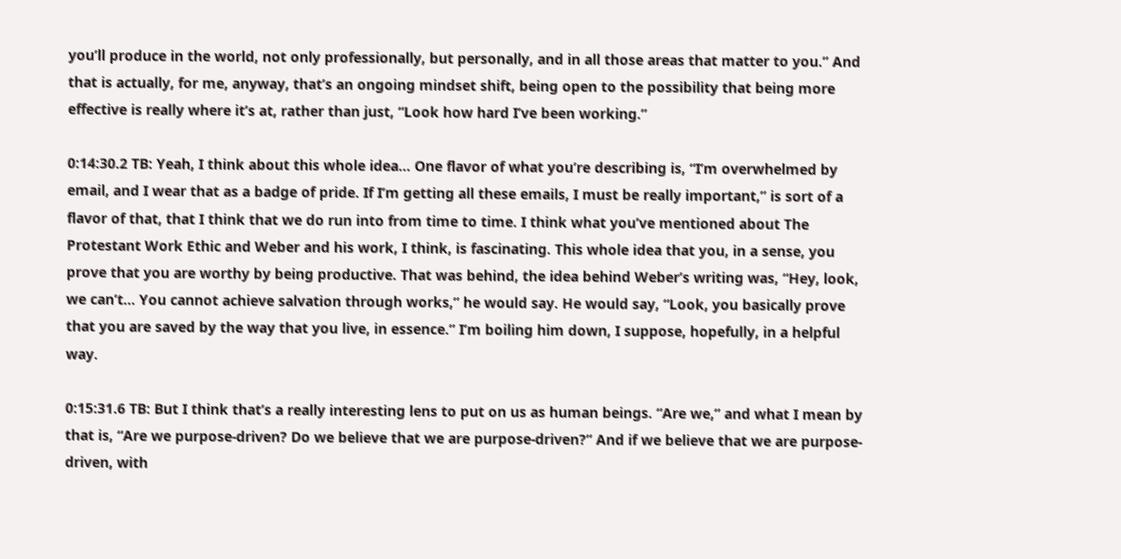you’ll produce in the world, not only professionally, but personally, and in all those areas that matter to you.” And that is actually, for me, anyway, that’s an ongoing mindset shift, being open to the possibility that being more effective is really where it’s at, rather than just, “Look how hard I’ve been working.”

0:14:30.2 TB: Yeah, I think about this whole idea… One flavor of what you’re describing is, “I’m overwhelmed by email, and I wear that as a badge of pride. If I’m getting all these emails, I must be really important,” is sort of a flavor of that, that I think that we do run into from time to time. I think what you’ve mentioned about The Protestant Work Ethic and Weber and his work, I think, is fascinating. This whole idea that you, in a sense, you prove that you are worthy by being productive. That was behind, the idea behind Weber’s writing was, “Hey, look, we can’t… You cannot achieve salvation through works,” he would say. He would say, “Look, you basically prove that you are saved by the way that you live, in essence.” I’m boiling him down, I suppose, hopefully, in a helpful way.

0:15:31.6 TB: But I think that’s a really interesting lens to put on us as human beings. “Are we,” and what I mean by that is, “Are we purpose-driven? Do we believe that we are purpose-driven?” And if we believe that we are purpose-driven, with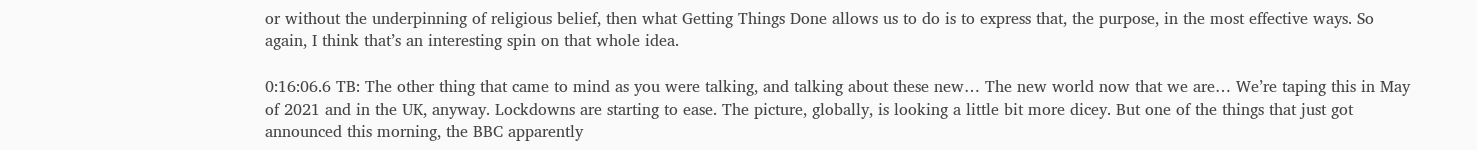or without the underpinning of religious belief, then what Getting Things Done allows us to do is to express that, the purpose, in the most effective ways. So again, I think that’s an interesting spin on that whole idea.

0:16:06.6 TB: The other thing that came to mind as you were talking, and talking about these new… The new world now that we are… We’re taping this in May of 2021 and in the UK, anyway. Lockdowns are starting to ease. The picture, globally, is looking a little bit more dicey. But one of the things that just got announced this morning, the BBC apparently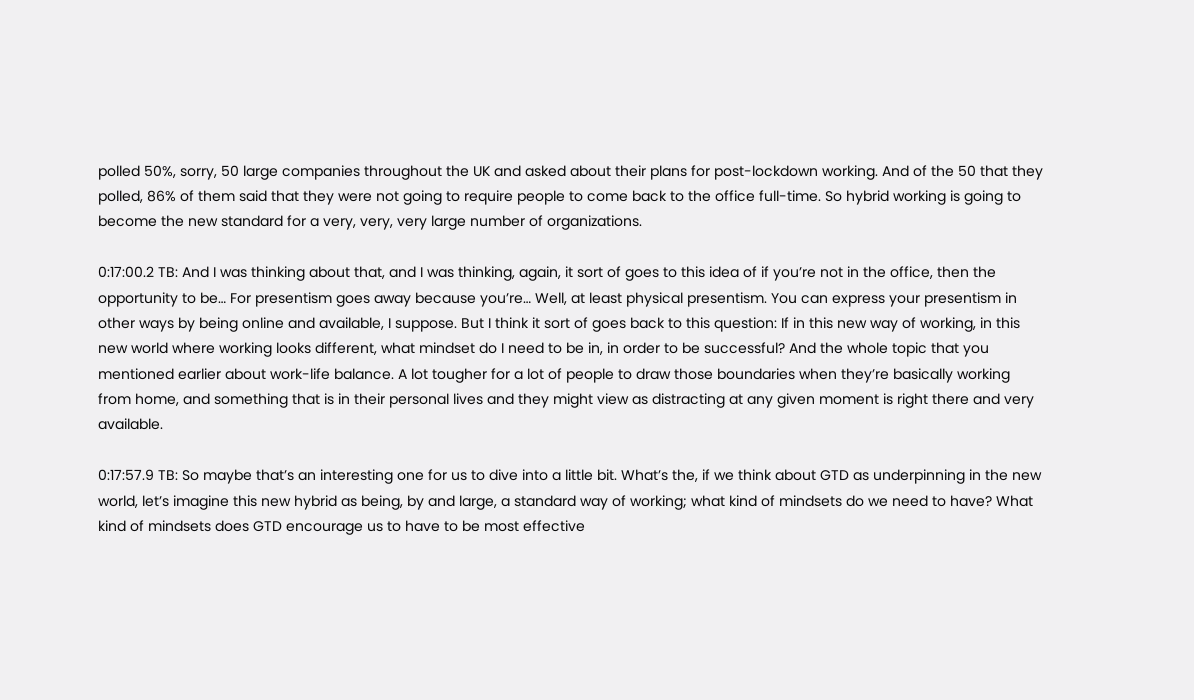polled 50%, sorry, 50 large companies throughout the UK and asked about their plans for post-lockdown working. And of the 50 that they polled, 86% of them said that they were not going to require people to come back to the office full-time. So hybrid working is going to become the new standard for a very, very, very large number of organizations.

0:17:00.2 TB: And I was thinking about that, and I was thinking, again, it sort of goes to this idea of if you’re not in the office, then the opportunity to be… For presentism goes away because you’re… Well, at least physical presentism. You can express your presentism in other ways by being online and available, I suppose. But I think it sort of goes back to this question: If in this new way of working, in this new world where working looks different, what mindset do I need to be in, in order to be successful? And the whole topic that you mentioned earlier about work-life balance. A lot tougher for a lot of people to draw those boundaries when they’re basically working from home, and something that is in their personal lives and they might view as distracting at any given moment is right there and very available.

0:17:57.9 TB: So maybe that’s an interesting one for us to dive into a little bit. What’s the, if we think about GTD as underpinning in the new world, let’s imagine this new hybrid as being, by and large, a standard way of working; what kind of mindsets do we need to have? What kind of mindsets does GTD encourage us to have to be most effective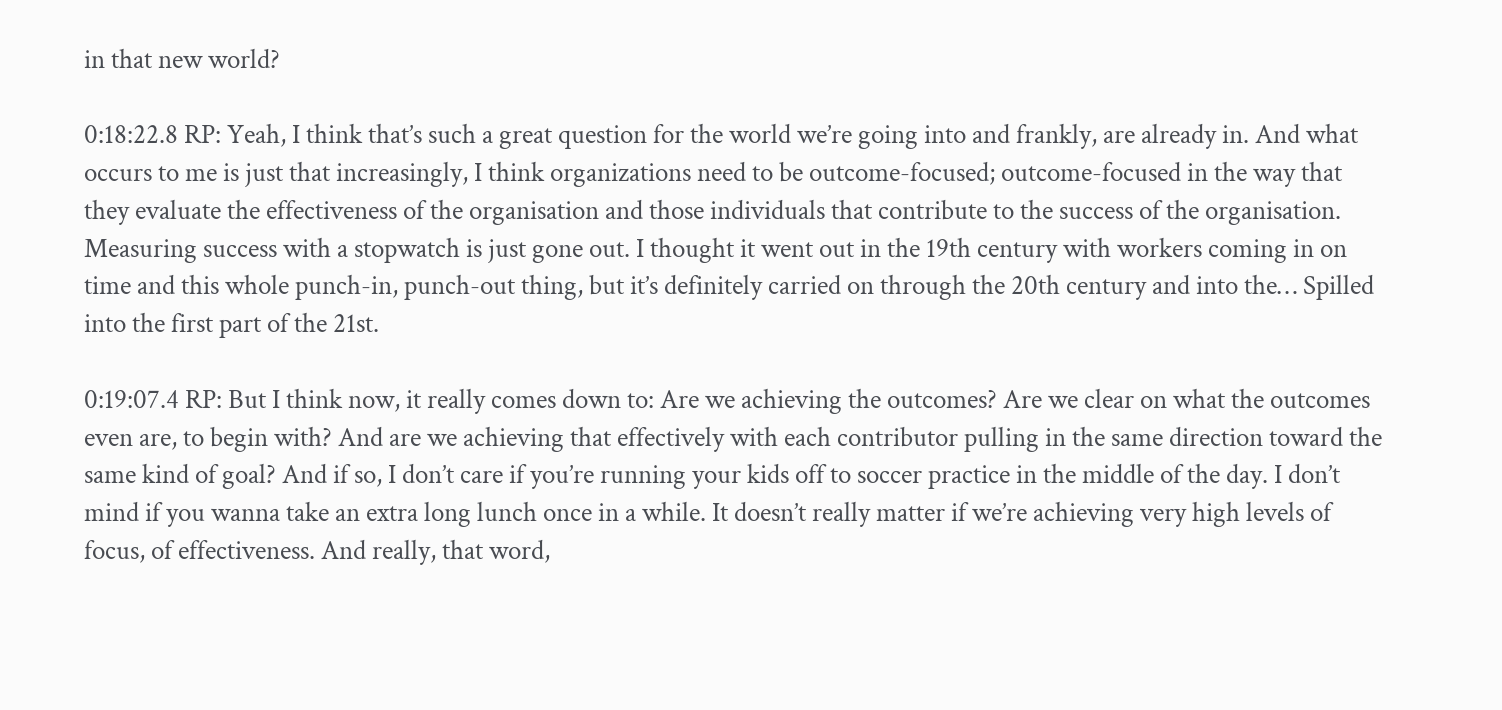in that new world?

0:18:22.8 RP: Yeah, I think that’s such a great question for the world we’re going into and frankly, are already in. And what occurs to me is just that increasingly, I think organizations need to be outcome-focused; outcome-focused in the way that they evaluate the effectiveness of the organisation and those individuals that contribute to the success of the organisation. Measuring success with a stopwatch is just gone out. I thought it went out in the 19th century with workers coming in on time and this whole punch-in, punch-out thing, but it’s definitely carried on through the 20th century and into the… Spilled into the first part of the 21st.

0:19:07.4 RP: But I think now, it really comes down to: Are we achieving the outcomes? Are we clear on what the outcomes even are, to begin with? And are we achieving that effectively with each contributor pulling in the same direction toward the same kind of goal? And if so, I don’t care if you’re running your kids off to soccer practice in the middle of the day. I don’t mind if you wanna take an extra long lunch once in a while. It doesn’t really matter if we’re achieving very high levels of focus, of effectiveness. And really, that word,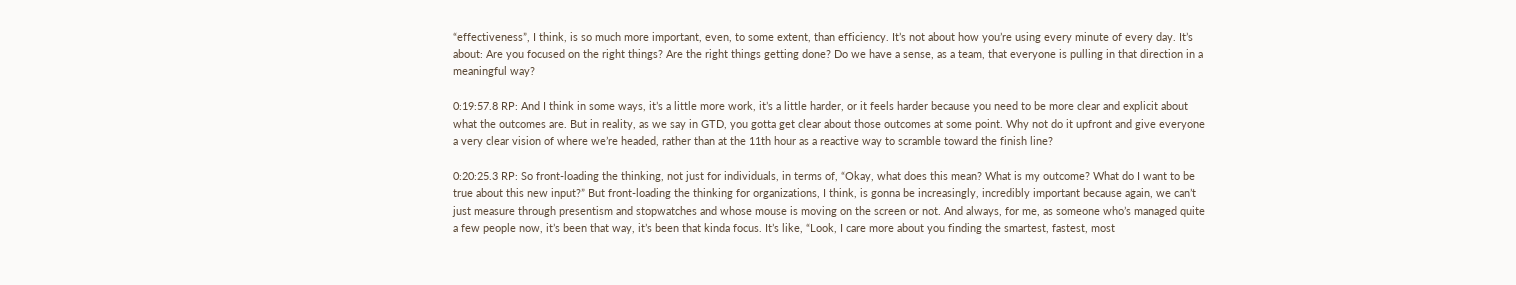“effectiveness”, I think, is so much more important, even, to some extent, than efficiency. It’s not about how you’re using every minute of every day. It’s about: Are you focused on the right things? Are the right things getting done? Do we have a sense, as a team, that everyone is pulling in that direction in a meaningful way?

0:19:57.8 RP: And I think in some ways, it’s a little more work, it’s a little harder, or it feels harder because you need to be more clear and explicit about what the outcomes are. But in reality, as we say in GTD, you gotta get clear about those outcomes at some point. Why not do it upfront and give everyone a very clear vision of where we’re headed, rather than at the 11th hour as a reactive way to scramble toward the finish line?

0:20:25.3 RP: So front-loading the thinking, not just for individuals, in terms of, “Okay, what does this mean? What is my outcome? What do I want to be true about this new input?” But front-loading the thinking for organizations, I think, is gonna be increasingly, incredibly important because again, we can’t just measure through presentism and stopwatches and whose mouse is moving on the screen or not. And always, for me, as someone who’s managed quite a few people now, it’s been that way, it’s been that kinda focus. It’s like, “Look, I care more about you finding the smartest, fastest, most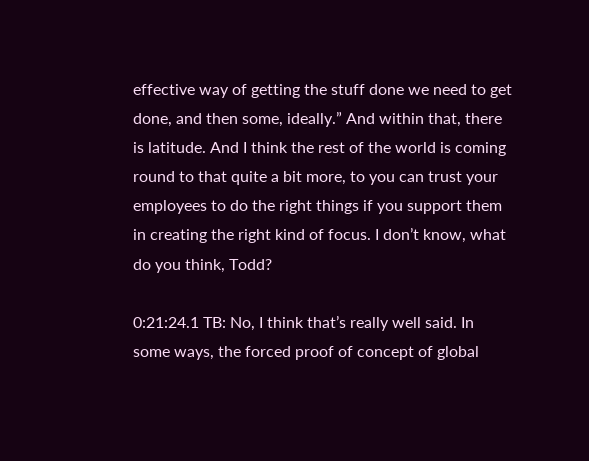effective way of getting the stuff done we need to get done, and then some, ideally.” And within that, there is latitude. And I think the rest of the world is coming round to that quite a bit more, to you can trust your employees to do the right things if you support them in creating the right kind of focus. I don’t know, what do you think, Todd?

0:21:24.1 TB: No, I think that’s really well said. In some ways, the forced proof of concept of global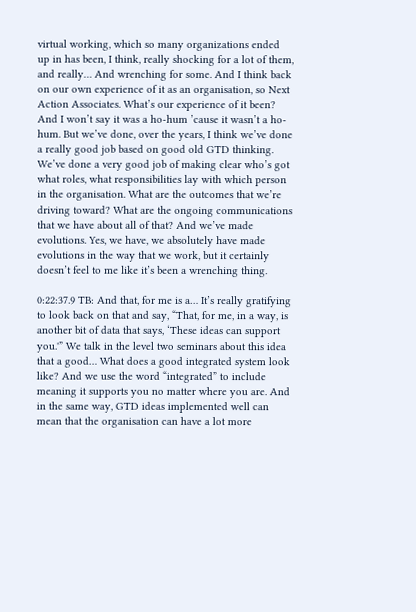virtual working, which so many organizations ended up in has been, I think, really shocking for a lot of them, and really… And wrenching for some. And I think back on our own experience of it as an organisation, so Next Action Associates. What’s our experience of it been? And I won’t say it was a ho-hum ’cause it wasn’t a ho-hum. But we’ve done, over the years, I think we’ve done a really good job based on good old GTD thinking. We’ve done a very good job of making clear who’s got what roles, what responsibilities lay with which person in the organisation. What are the outcomes that we’re driving toward? What are the ongoing communications that we have about all of that? And we’ve made evolutions. Yes, we have, we absolutely have made evolutions in the way that we work, but it certainly doesn’t feel to me like it’s been a wrenching thing.

0:22:37.9 TB: And that, for me is a… It’s really gratifying to look back on that and say, “That, for me, in a way, is another bit of data that says, ‘These ideas can support you.'” We talk in the level two seminars about this idea that a good… What does a good integrated system look like? And we use the word “integrated” to include meaning it supports you no matter where you are. And in the same way, GTD ideas implemented well can mean that the organisation can have a lot more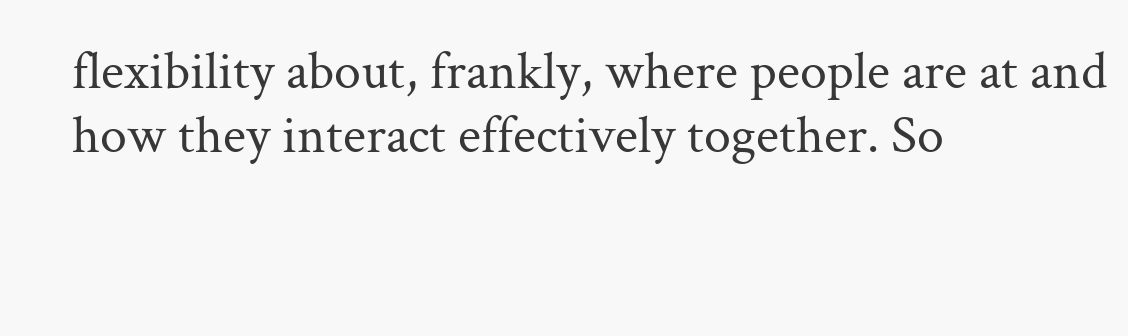flexibility about, frankly, where people are at and how they interact effectively together. So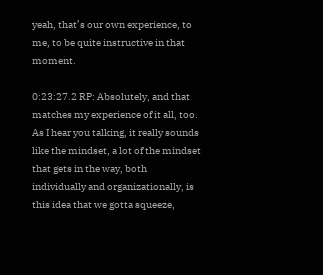yeah, that’s our own experience, to me, to be quite instructive in that moment.

0:23:27.2 RP: Absolutely, and that matches my experience of it all, too. As I hear you talking, it really sounds like the mindset, a lot of the mindset that gets in the way, both individually and organizationally, is this idea that we gotta squeeze,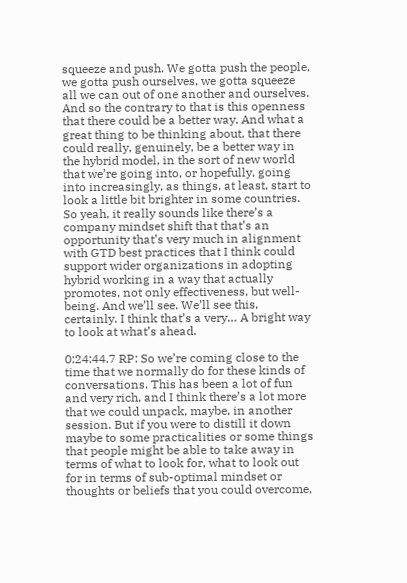squeeze and push. We gotta push the people, we gotta push ourselves, we gotta squeeze all we can out of one another and ourselves. And so the contrary to that is this openness that there could be a better way. And what a great thing to be thinking about, that there could really, genuinely, be a better way in the hybrid model, in the sort of new world that we’re going into, or hopefully, going into increasingly, as things, at least, start to look a little bit brighter in some countries. So yeah, it really sounds like there’s a company mindset shift that that’s an opportunity that’s very much in alignment with GTD best practices that I think could support wider organizations in adopting hybrid working in a way that actually promotes, not only effectiveness, but well-being. And we’ll see. We’ll see this, certainly. I think that’s a very… A bright way to look at what’s ahead.

0:24:44.7 RP: So we’re coming close to the time that we normally do for these kinds of conversations. This has been a lot of fun and very rich, and I think there’s a lot more that we could unpack, maybe, in another session. But if you were to distill it down maybe to some practicalities or some things that people might be able to take away in terms of what to look for, what to look out for in terms of sub-optimal mindset or thoughts or beliefs that you could overcome,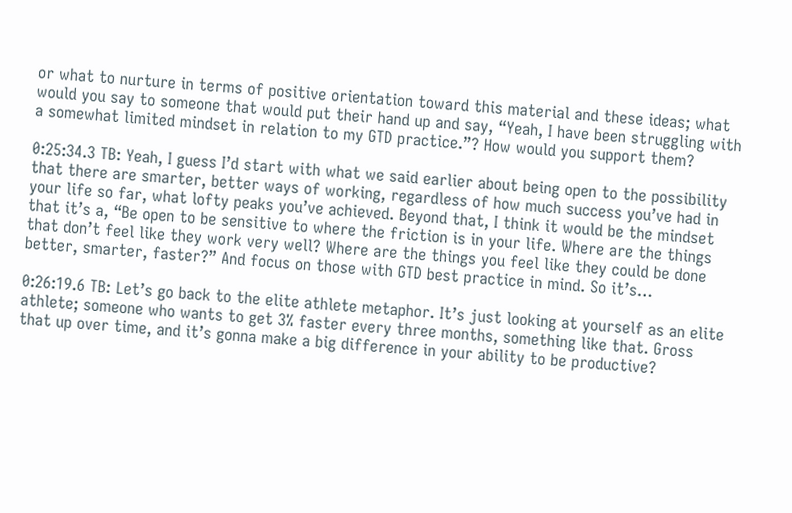or what to nurture in terms of positive orientation toward this material and these ideas; what would you say to someone that would put their hand up and say, “Yeah, I have been struggling with a somewhat limited mindset in relation to my GTD practice.”? How would you support them?

0:25:34.3 TB: Yeah, I guess I’d start with what we said earlier about being open to the possibility that there are smarter, better ways of working, regardless of how much success you’ve had in your life so far, what lofty peaks you’ve achieved. Beyond that, I think it would be the mindset that it’s a, “Be open to be sensitive to where the friction is in your life. Where are the things that don’t feel like they work very well? Where are the things you feel like they could be done better, smarter, faster?” And focus on those with GTD best practice in mind. So it’s…

0:26:19.6 TB: Let’s go back to the elite athlete metaphor. It’s just looking at yourself as an elite athlete; someone who wants to get 3% faster every three months, something like that. Gross that up over time, and it’s gonna make a big difference in your ability to be productive?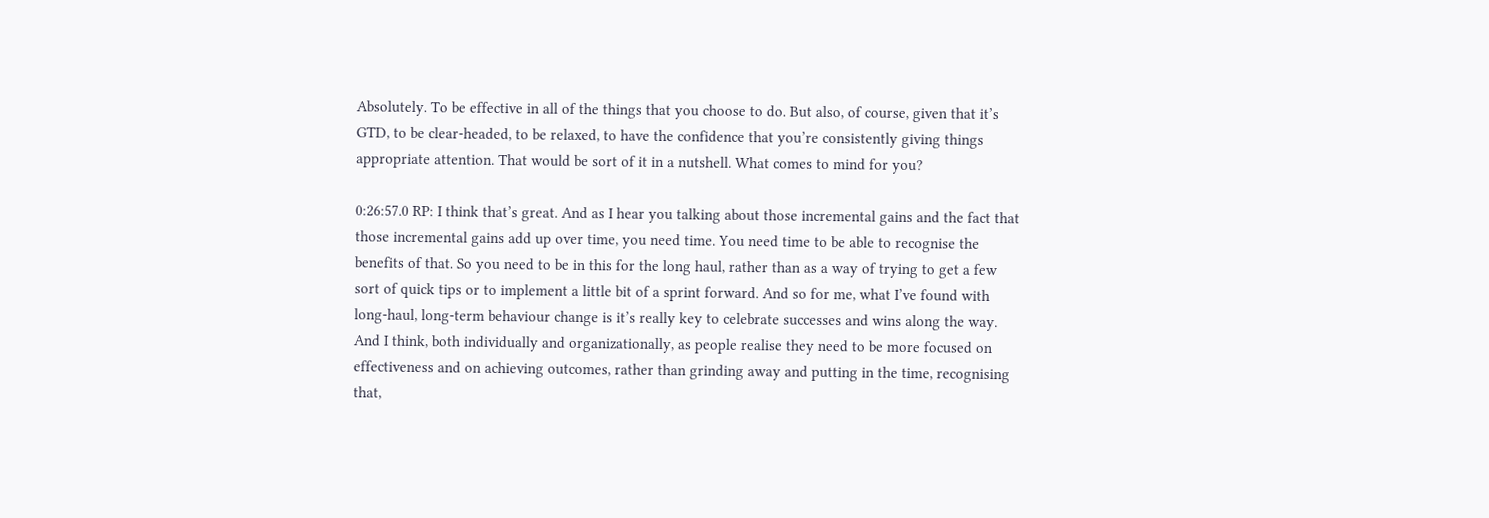Absolutely. To be effective in all of the things that you choose to do. But also, of course, given that it’s GTD, to be clear-headed, to be relaxed, to have the confidence that you’re consistently giving things appropriate attention. That would be sort of it in a nutshell. What comes to mind for you?

0:26:57.0 RP: I think that’s great. And as I hear you talking about those incremental gains and the fact that those incremental gains add up over time, you need time. You need time to be able to recognise the benefits of that. So you need to be in this for the long haul, rather than as a way of trying to get a few sort of quick tips or to implement a little bit of a sprint forward. And so for me, what I’ve found with long-haul, long-term behaviour change is it’s really key to celebrate successes and wins along the way. And I think, both individually and organizationally, as people realise they need to be more focused on effectiveness and on achieving outcomes, rather than grinding away and putting in the time, recognising that,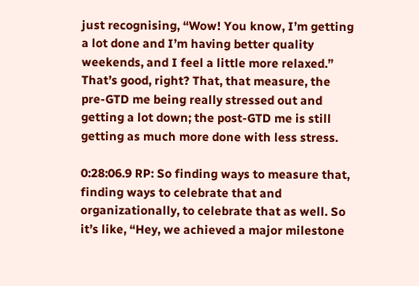just recognising, “Wow! You know, I’m getting a lot done and I’m having better quality weekends, and I feel a little more relaxed.” That’s good, right? That, that measure, the pre-GTD me being really stressed out and getting a lot down; the post-GTD me is still getting as much more done with less stress.

0:28:06.9 RP: So finding ways to measure that, finding ways to celebrate that and organizationally, to celebrate that as well. So it’s like, “Hey, we achieved a major milestone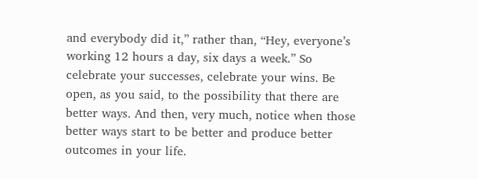and everybody did it,” rather than, “Hey, everyone’s working 12 hours a day, six days a week.” So celebrate your successes, celebrate your wins. Be open, as you said, to the possibility that there are better ways. And then, very much, notice when those better ways start to be better and produce better outcomes in your life.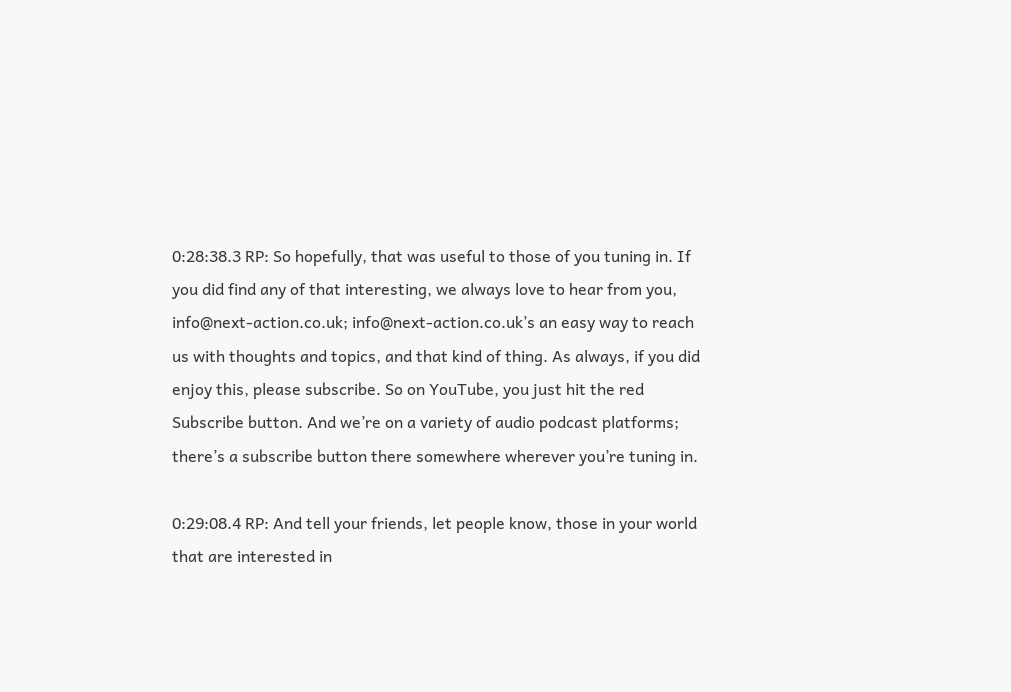0:28:38.3 RP: So hopefully, that was useful to those of you tuning in. If you did find any of that interesting, we always love to hear from you, info@next-action.co.uk; info@next-action.co.uk’s an easy way to reach us with thoughts and topics, and that kind of thing. As always, if you did enjoy this, please subscribe. So on YouTube, you just hit the red Subscribe button. And we’re on a variety of audio podcast platforms; there’s a subscribe button there somewhere wherever you’re tuning in.

0:29:08.4 RP: And tell your friends, let people know, those in your world that are interested in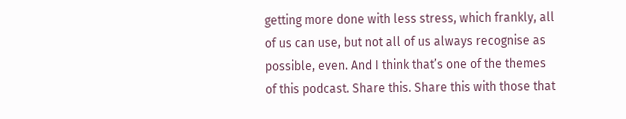getting more done with less stress, which frankly, all of us can use, but not all of us always recognise as possible, even. And I think that’s one of the themes of this podcast. Share this. Share this with those that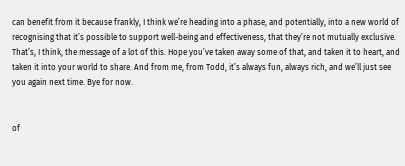can benefit from it because frankly, I think we’re heading into a phase, and potentially, into a new world of recognising that it’s possible to support well-being and effectiveness, that they’re not mutually exclusive. That’s, I think, the message of a lot of this. Hope you’ve taken away some of that, and taken it to heart, and taken it into your world to share. And from me, from Todd, it’s always fun, always rich, and we’ll just see you again next time. Bye for now.


of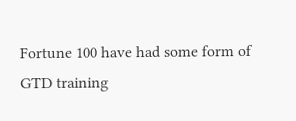Fortune 100 have had some form of GTD training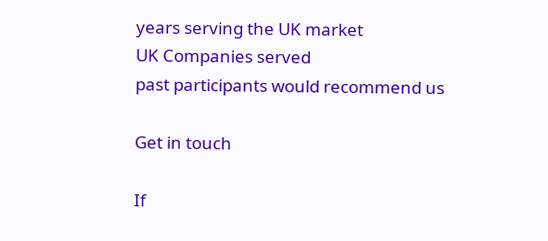years serving the UK market
UK Companies served
past participants would recommend us

Get in touch

If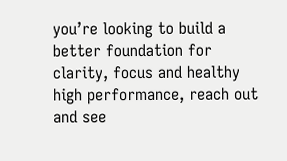you’re looking to build a better foundation for clarity, focus and healthy high performance, reach out and see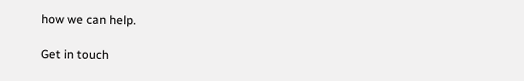how we can help.

Get in touch